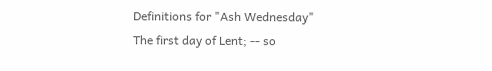Definitions for "Ash Wednesday"
The first day of Lent; -- so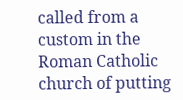called from a custom in the Roman Catholic church of putting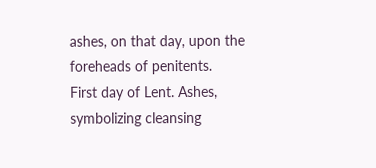ashes, on that day, upon the foreheads of penitents.
First day of Lent. Ashes, symbolizing cleansing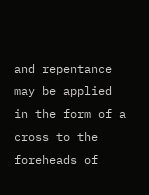and repentance may be applied in the form of a cross to the foreheads of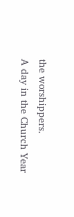the worshippers.
A day in the Church Year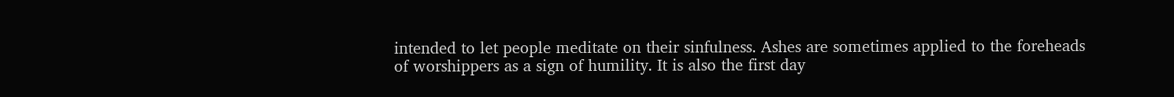intended to let people meditate on their sinfulness. Ashes are sometimes applied to the foreheads of worshippers as a sign of humility. It is also the first day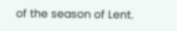of the season of Lent.